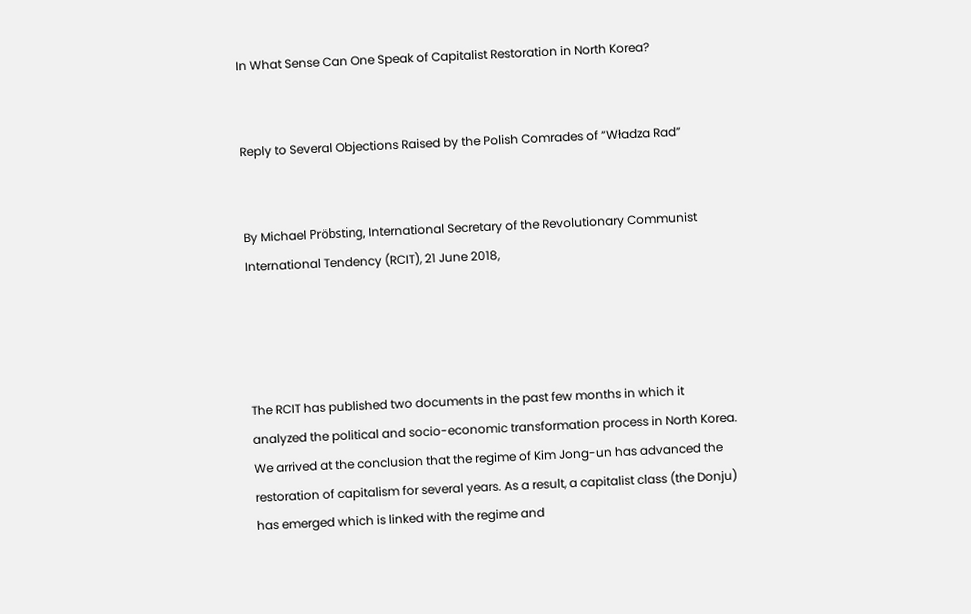In What Sense Can One Speak of Capitalist Restoration in North Korea?


Reply to Several Objections Raised by the Polish Comrades of “Władza Rad”


By Michael Pröbsting, International Secretary of the Revolutionary Communist International Tendency (RCIT), 21 June 2018,




The RCIT has published two documents in the past few months in which it analyzed the political and socio-economic transformation process in North Korea. We arrived at the conclusion that the regime of Kim Jong-un has advanced the restoration of capitalism for several years. As a result, a capitalist class (the Donju) has emerged which is linked with the regime and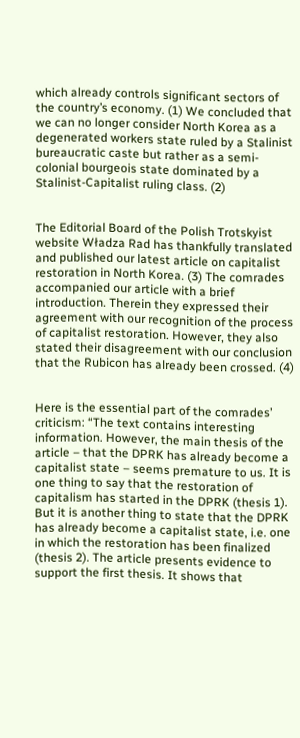which already controls significant sectors of the country’s economy. (1) We concluded that we can no longer consider North Korea as a degenerated workers state ruled by a Stalinist bureaucratic caste but rather as a semi-colonial bourgeois state dominated by a Stalinist-Capitalist ruling class. (2)


The Editorial Board of the Polish Trotskyist website Władza Rad has thankfully translated and published our latest article on capitalist restoration in North Korea. (3) The comrades accompanied our article with a brief introduction. Therein they expressed their agreement with our recognition of the process of capitalist restoration. However, they also stated their disagreement with our conclusion that the Rubicon has already been crossed. (4)


Here is the essential part of the comrades’ criticism: “The text contains interesting information. However, the main thesis of the article – that the DPRK has already become a capitalist state – seems premature to us. It is one thing to say that the restoration of capitalism has started in the DPRK (thesis 1). But it is another thing to state that the DPRK has already become a capitalist state, i.e. one in which the restoration has been finalized (thesis 2). The article presents evidence to support the first thesis. It shows that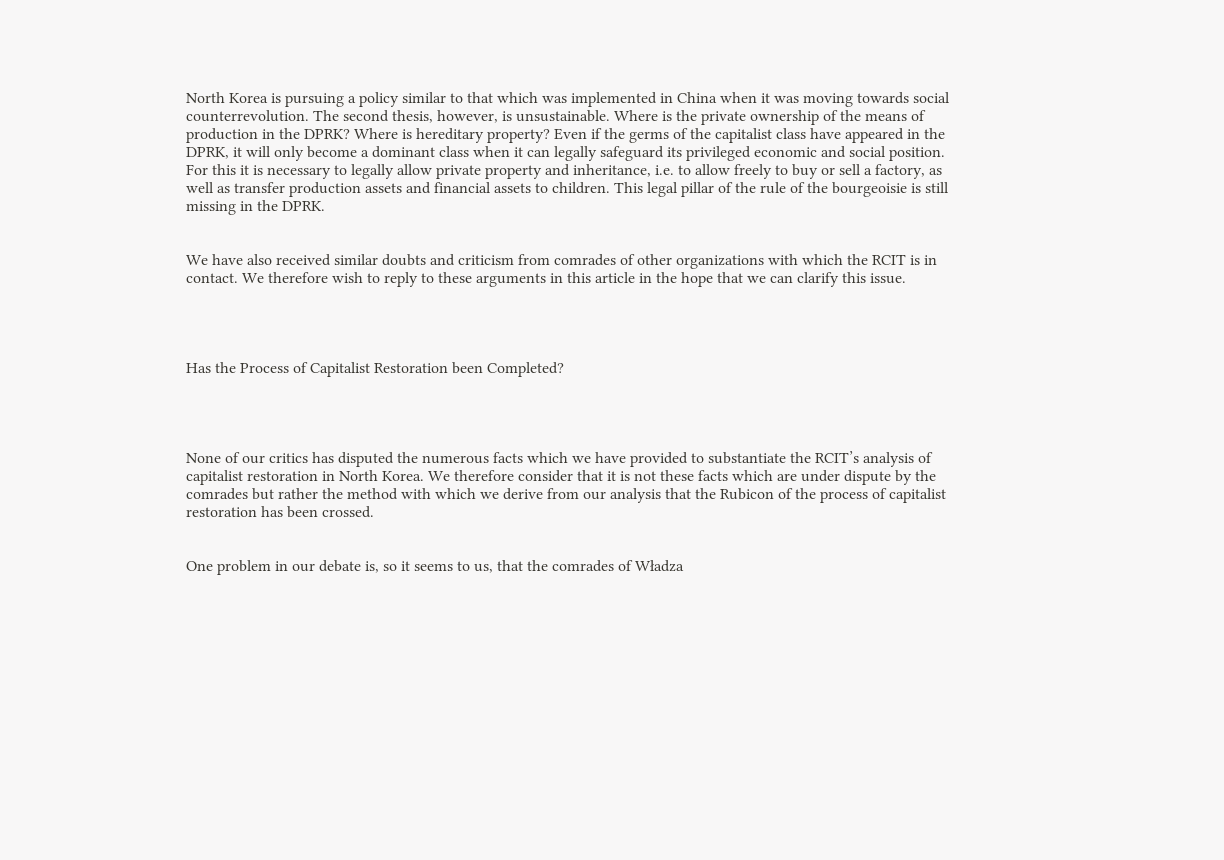North Korea is pursuing a policy similar to that which was implemented in China when it was moving towards social counterrevolution. The second thesis, however, is unsustainable. Where is the private ownership of the means of production in the DPRK? Where is hereditary property? Even if the germs of the capitalist class have appeared in the DPRK, it will only become a dominant class when it can legally safeguard its privileged economic and social position. For this it is necessary to legally allow private property and inheritance, i.e. to allow freely to buy or sell a factory, as well as transfer production assets and financial assets to children. This legal pillar of the rule of the bourgeoisie is still missing in the DPRK.


We have also received similar doubts and criticism from comrades of other organizations with which the RCIT is in contact. We therefore wish to reply to these arguments in this article in the hope that we can clarify this issue.




Has the Process of Capitalist Restoration been Completed?




None of our critics has disputed the numerous facts which we have provided to substantiate the RCIT’s analysis of capitalist restoration in North Korea. We therefore consider that it is not these facts which are under dispute by the comrades but rather the method with which we derive from our analysis that the Rubicon of the process of capitalist restoration has been crossed.


One problem in our debate is, so it seems to us, that the comrades of Władza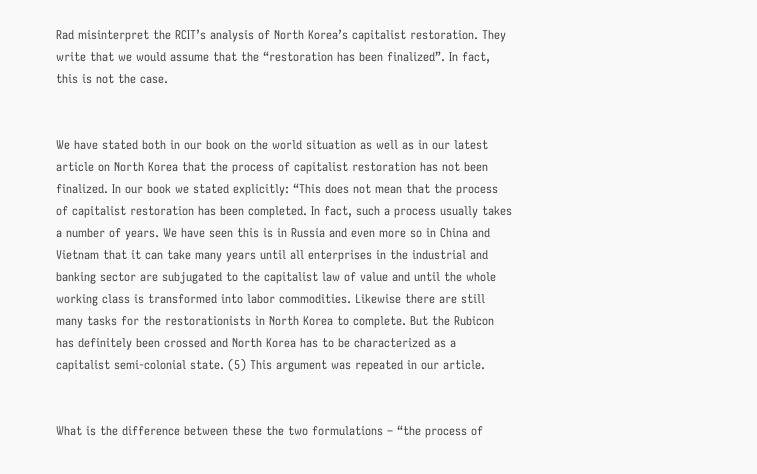Rad misinterpret the RCIT’s analysis of North Korea’s capitalist restoration. They write that we would assume that the “restoration has been finalized”. In fact, this is not the case.


We have stated both in our book on the world situation as well as in our latest article on North Korea that the process of capitalist restoration has not been finalized. In our book we stated explicitly: “This does not mean that the process of capitalist restoration has been completed. In fact, such a process usually takes a number of years. We have seen this is in Russia and even more so in China and Vietnam that it can take many years until all enterprises in the industrial and banking sector are subjugated to the capitalist law of value and until the whole working class is transformed into labor commodities. Likewise there are still many tasks for the restorationists in North Korea to complete. But the Rubicon has definitely been crossed and North Korea has to be characterized as a capitalist semi-colonial state. (5) This argument was repeated in our article.


What is the difference between these the two formulations – “the process of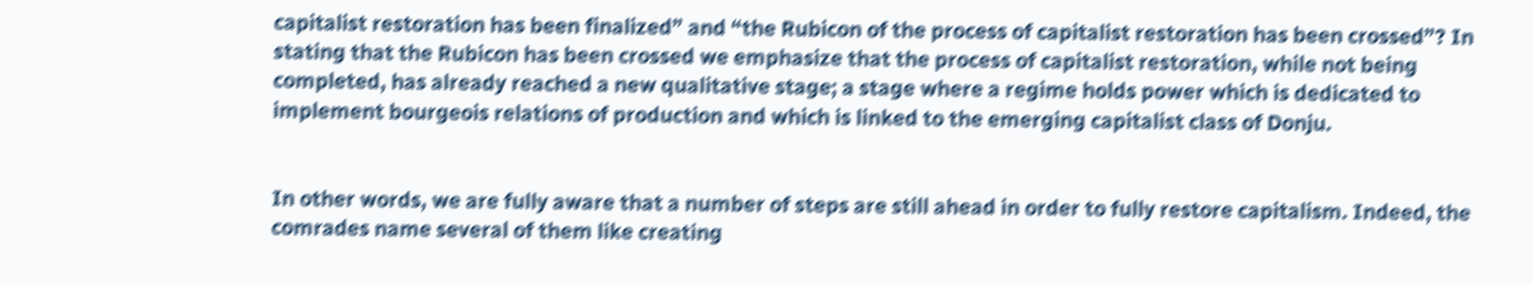capitalist restoration has been finalized” and “the Rubicon of the process of capitalist restoration has been crossed”? In stating that the Rubicon has been crossed we emphasize that the process of capitalist restoration, while not being completed, has already reached a new qualitative stage; a stage where a regime holds power which is dedicated to implement bourgeois relations of production and which is linked to the emerging capitalist class of Donju.


In other words, we are fully aware that a number of steps are still ahead in order to fully restore capitalism. Indeed, the comrades name several of them like creating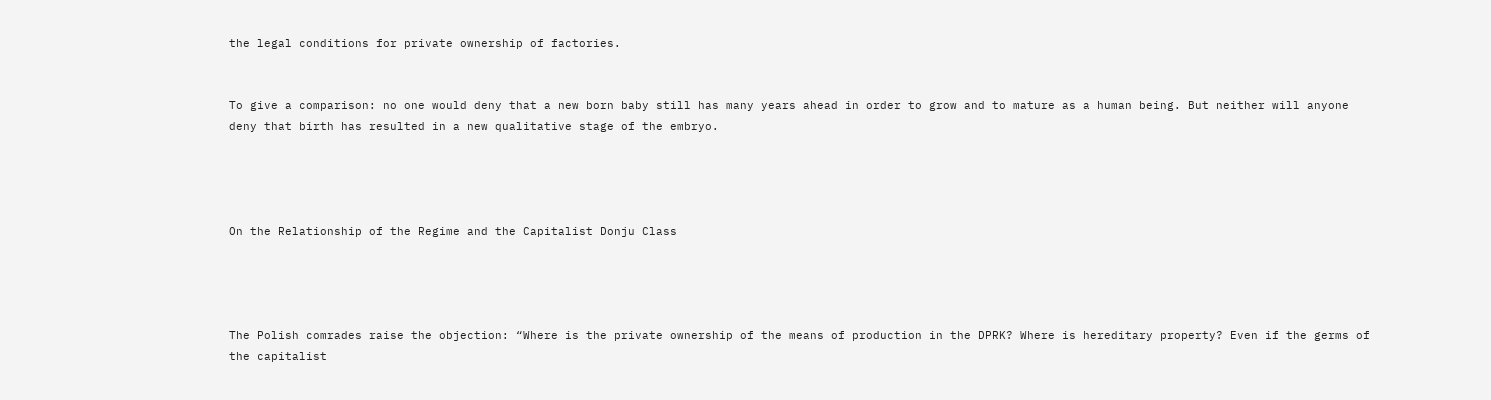the legal conditions for private ownership of factories.


To give a comparison: no one would deny that a new born baby still has many years ahead in order to grow and to mature as a human being. But neither will anyone deny that birth has resulted in a new qualitative stage of the embryo.




On the Relationship of the Regime and the Capitalist Donju Class




The Polish comrades raise the objection: “Where is the private ownership of the means of production in the DPRK? Where is hereditary property? Even if the germs of the capitalist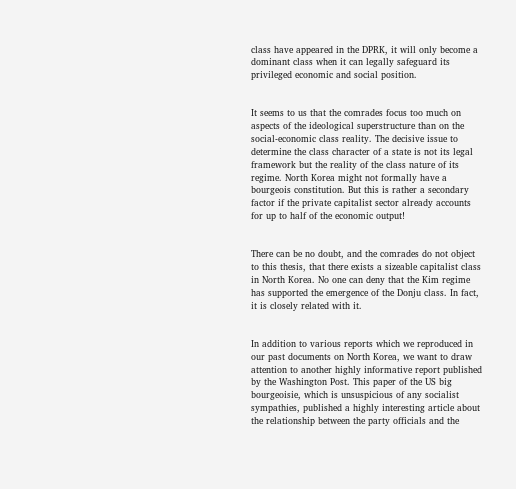class have appeared in the DPRK, it will only become a dominant class when it can legally safeguard its privileged economic and social position.


It seems to us that the comrades focus too much on aspects of the ideological superstructure than on the social-economic class reality. The decisive issue to determine the class character of a state is not its legal framework but the reality of the class nature of its regime. North Korea might not formally have a bourgeois constitution. But this is rather a secondary factor if the private capitalist sector already accounts for up to half of the economic output!


There can be no doubt, and the comrades do not object to this thesis, that there exists a sizeable capitalist class in North Korea. No one can deny that the Kim regime has supported the emergence of the Donju class. In fact, it is closely related with it.


In addition to various reports which we reproduced in our past documents on North Korea, we want to draw attention to another highly informative report published by the Washington Post. This paper of the US big bourgeoisie, which is unsuspicious of any socialist sympathies, published a highly interesting article about the relationship between the party officials and the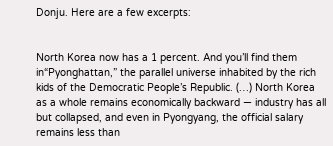Donju. Here are a few excerpts:


North Korea now has a 1 percent. And you’ll find them in“Pyonghattan,” the parallel universe inhabited by the rich kids of the Democratic People’s Republic. (…) North Korea as a whole remains economically backward — industry has all but collapsed, and even in Pyongyang, the official salary remains less than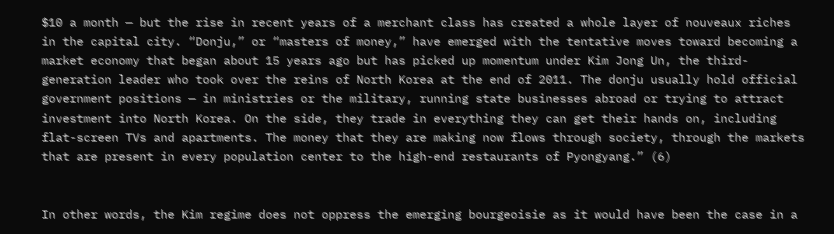$10 a month — but the rise in recent years of a merchant class has created a whole layer of nouveaux riches in the capital city. “Donju,” or “masters of money,” have emerged with the tentative moves toward becoming a market economy that began about 15 years ago but has picked up momentum under Kim Jong Un, the third-generation leader who took over the reins of North Korea at the end of 2011. The donju usually hold official government positions — in ministries or the military, running state businesses abroad or trying to attract investment into North Korea. On the side, they trade in everything they can get their hands on, including flat-screen TVs and apartments. The money that they are making now flows through society, through the markets that are present in every population center to the high-end restaurants of Pyongyang.” (6)


In other words, the Kim regime does not oppress the emerging bourgeoisie as it would have been the case in a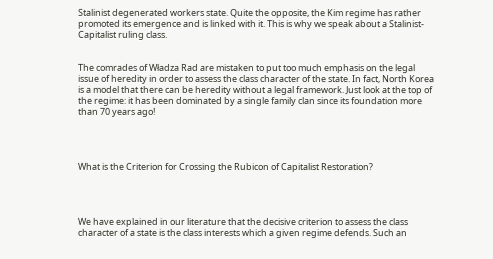Stalinist degenerated workers state. Quite the opposite, the Kim regime has rather promoted its emergence and is linked with it. This is why we speak about a Stalinist-Capitalist ruling class.


The comrades of Władza Rad are mistaken to put too much emphasis on the legal issue of heredity in order to assess the class character of the state. In fact, North Korea is a model that there can be heredity without a legal framework. Just look at the top of the regime: it has been dominated by a single family clan since its foundation more than 70 years ago!




What is the Criterion for Crossing the Rubicon of Capitalist Restoration?




We have explained in our literature that the decisive criterion to assess the class character of a state is the class interests which a given regime defends. Such an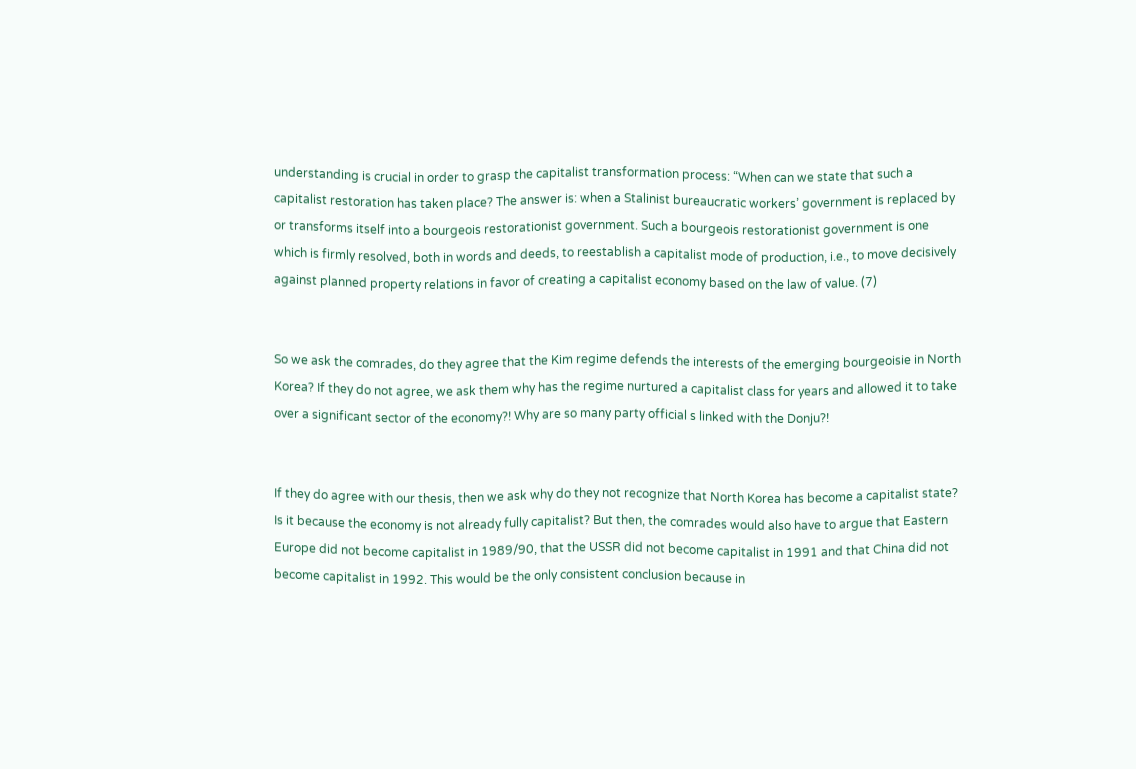understanding is crucial in order to grasp the capitalist transformation process: “When can we state that such a capitalist restoration has taken place? The answer is: when a Stalinist bureaucratic workers’ government is replaced by or transforms itself into a bourgeois restorationist government. Such a bourgeois restorationist government is one which is firmly resolved, both in words and deeds, to reestablish a capitalist mode of production, i.e., to move decisively against planned property relations in favor of creating a capitalist economy based on the law of value. (7)


So we ask the comrades, do they agree that the Kim regime defends the interests of the emerging bourgeoisie in North Korea? If they do not agree, we ask them why has the regime nurtured a capitalist class for years and allowed it to take over a significant sector of the economy?! Why are so many party official s linked with the Donju?!


If they do agree with our thesis, then we ask why do they not recognize that North Korea has become a capitalist state? Is it because the economy is not already fully capitalist? But then, the comrades would also have to argue that Eastern Europe did not become capitalist in 1989/90, that the USSR did not become capitalist in 1991 and that China did not become capitalist in 1992. This would be the only consistent conclusion because in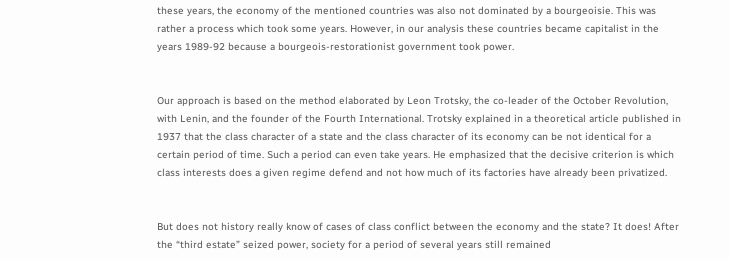these years, the economy of the mentioned countries was also not dominated by a bourgeoisie. This was rather a process which took some years. However, in our analysis these countries became capitalist in the years 1989-92 because a bourgeois-restorationist government took power.


Our approach is based on the method elaborated by Leon Trotsky, the co-leader of the October Revolution, with Lenin, and the founder of the Fourth International. Trotsky explained in a theoretical article published in 1937 that the class character of a state and the class character of its economy can be not identical for a certain period of time. Such a period can even take years. He emphasized that the decisive criterion is which class interests does a given regime defend and not how much of its factories have already been privatized.


But does not history really know of cases of class conflict between the economy and the state? It does! After the “third estate” seized power, society for a period of several years still remained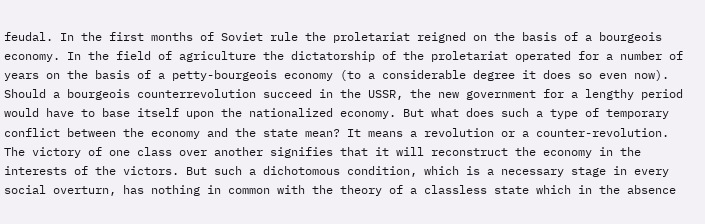feudal. In the first months of Soviet rule the proletariat reigned on the basis of a bourgeois economy. In the field of agriculture the dictatorship of the proletariat operated for a number of years on the basis of a petty-bourgeois economy (to a considerable degree it does so even now). Should a bourgeois counterrevolution succeed in the USSR, the new government for a lengthy period would have to base itself upon the nationalized economy. But what does such a type of temporary conflict between the economy and the state mean? It means a revolution or a counter-revolution. The victory of one class over another signifies that it will reconstruct the economy in the interests of the victors. But such a dichotomous condition, which is a necessary stage in every social overturn, has nothing in common with the theory of a classless state which in the absence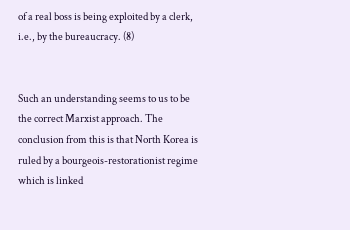of a real boss is being exploited by a clerk, i.e., by the bureaucracy. (8)


Such an understanding seems to us to be the correct Marxist approach. The conclusion from this is that North Korea is ruled by a bourgeois-restorationist regime which is linked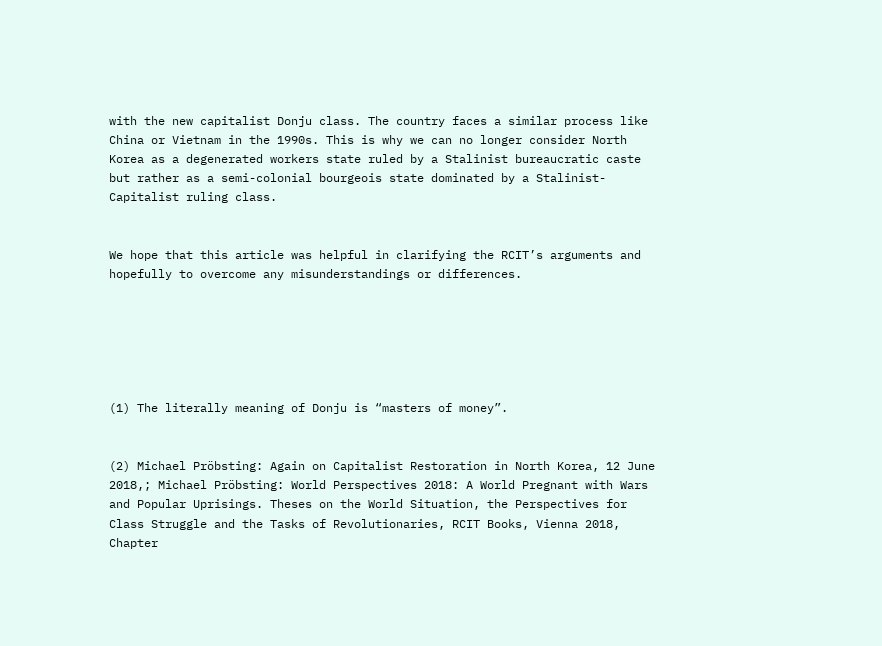with the new capitalist Donju class. The country faces a similar process like China or Vietnam in the 1990s. This is why we can no longer consider North Korea as a degenerated workers state ruled by a Stalinist bureaucratic caste but rather as a semi-colonial bourgeois state dominated by a Stalinist-Capitalist ruling class.


We hope that this article was helpful in clarifying the RCIT’s arguments and hopefully to overcome any misunderstandings or differences.






(1) The literally meaning of Donju is “masters of money”.


(2) Michael Pröbsting: Again on Capitalist Restoration in North Korea, 12 June 2018,; Michael Pröbsting: World Perspectives 2018: A World Pregnant with Wars and Popular Uprisings. Theses on the World Situation, the Perspectives for Class Struggle and the Tasks of Revolutionaries, RCIT Books, Vienna 2018, Chapter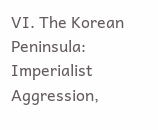VI. The Korean Peninsula: Imperialist Aggression,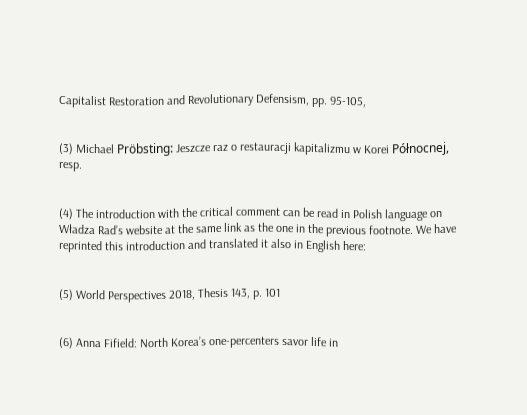Capitalist Restoration and Revolutionary Defensism, pp. 95-105,


(3) Michael Pröbsting: Jeszcze raz o restauracji kapitalizmu w Korei Północnej, resp.


(4) The introduction with the critical comment can be read in Polish language on Władza Rad’s website at the same link as the one in the previous footnote. We have reprinted this introduction and translated it also in English here:


(5) World Perspectives 2018, Thesis 143, p. 101


(6) Anna Fifield: North Korea’s one-percenters savor life in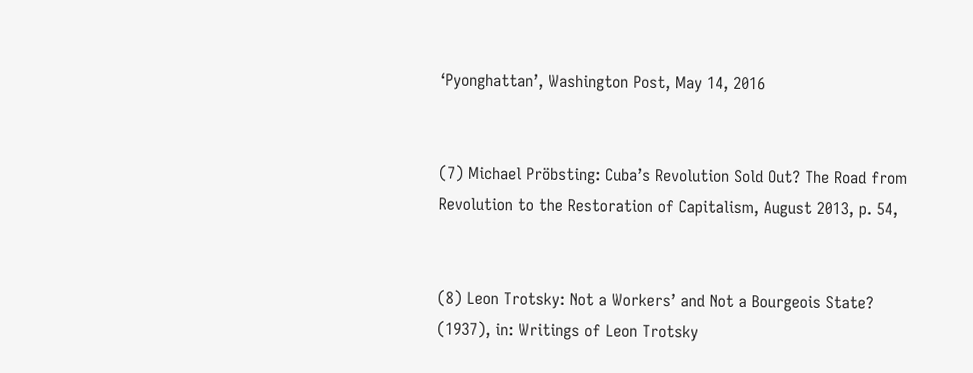‘Pyonghattan’, Washington Post, May 14, 2016


(7) Michael Pröbsting: Cuba’s Revolution Sold Out? The Road from Revolution to the Restoration of Capitalism, August 2013, p. 54,


(8) Leon Trotsky: Not a Workers’ and Not a Bourgeois State? (1937), in: Writings of Leon Trotsky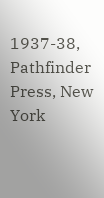1937-38, Pathfinder Press, New York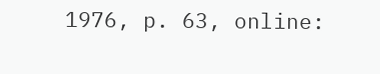1976, p. 63, online: